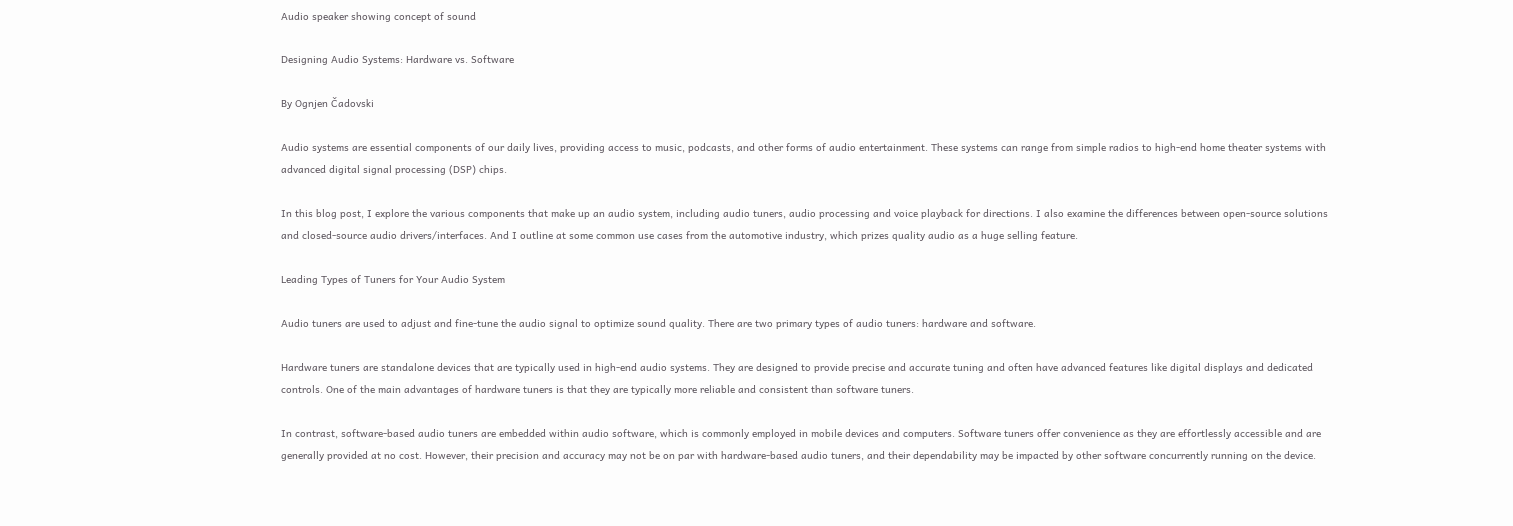Audio speaker showing concept of sound

Designing Audio Systems: Hardware vs. Software

By Ognjen Čadovski

Audio systems are essential components of our daily lives, providing access to music, podcasts, and other forms of audio entertainment. These systems can range from simple radios to high-end home theater systems with advanced digital signal processing (DSP) chips.

In this blog post, I explore the various components that make up an audio system, including audio tuners, audio processing and voice playback for directions. I also examine the differences between open-source solutions and closed-source audio drivers/interfaces. And I outline at some common use cases from the automotive industry, which prizes quality audio as a huge selling feature.

Leading Types of Tuners for Your Audio System

Audio tuners are used to adjust and fine-tune the audio signal to optimize sound quality. There are two primary types of audio tuners: hardware and software.

Hardware tuners are standalone devices that are typically used in high-end audio systems. They are designed to provide precise and accurate tuning and often have advanced features like digital displays and dedicated controls. One of the main advantages of hardware tuners is that they are typically more reliable and consistent than software tuners.

In contrast, software-based audio tuners are embedded within audio software, which is commonly employed in mobile devices and computers. Software tuners offer convenience as they are effortlessly accessible and are generally provided at no cost. However, their precision and accuracy may not be on par with hardware-based audio tuners, and their dependability may be impacted by other software concurrently running on the device.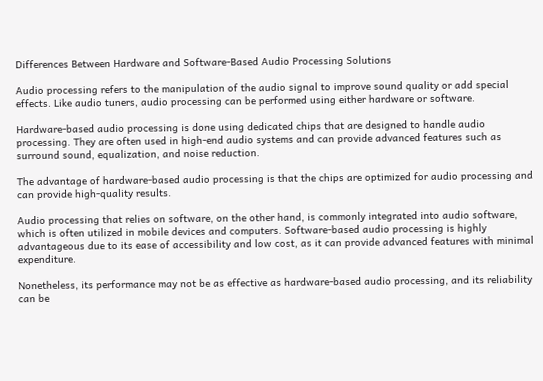Differences Between Hardware and Software-Based Audio Processing Solutions

Audio processing refers to the manipulation of the audio signal to improve sound quality or add special effects. Like audio tuners, audio processing can be performed using either hardware or software.

Hardware-based audio processing is done using dedicated chips that are designed to handle audio processing. They are often used in high-end audio systems and can provide advanced features such as surround sound, equalization, and noise reduction.

The advantage of hardware-based audio processing is that the chips are optimized for audio processing and can provide high-quality results.

Audio processing that relies on software, on the other hand, is commonly integrated into audio software, which is often utilized in mobile devices and computers. Software-based audio processing is highly advantageous due to its ease of accessibility and low cost, as it can provide advanced features with minimal expenditure.

Nonetheless, its performance may not be as effective as hardware-based audio processing, and its reliability can be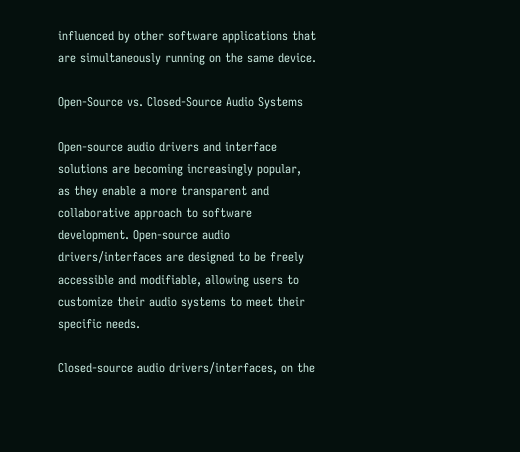influenced by other software applications that are simultaneously running on the same device.

Open-Source vs. Closed-Source Audio Systems

Open-source audio drivers and interface solutions are becoming increasingly popular, as they enable a more transparent and collaborative approach to software development. Open-source audio drivers/interfaces are designed to be freely accessible and modifiable, allowing users to customize their audio systems to meet their specific needs.

Closed-source audio drivers/interfaces, on the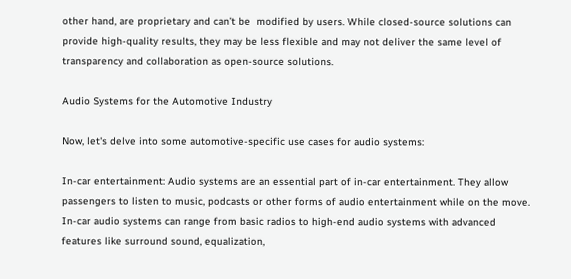other hand, are proprietary and can’t be  modified by users. While closed-source solutions can provide high-quality results, they may be less flexible and may not deliver the same level of transparency and collaboration as open-source solutions.

Audio Systems for the Automotive Industry

Now, let's delve into some automotive-specific use cases for audio systems:

In-car entertainment: Audio systems are an essential part of in-car entertainment. They allow passengers to listen to music, podcasts or other forms of audio entertainment while on the move. In-car audio systems can range from basic radios to high-end audio systems with advanced features like surround sound, equalization,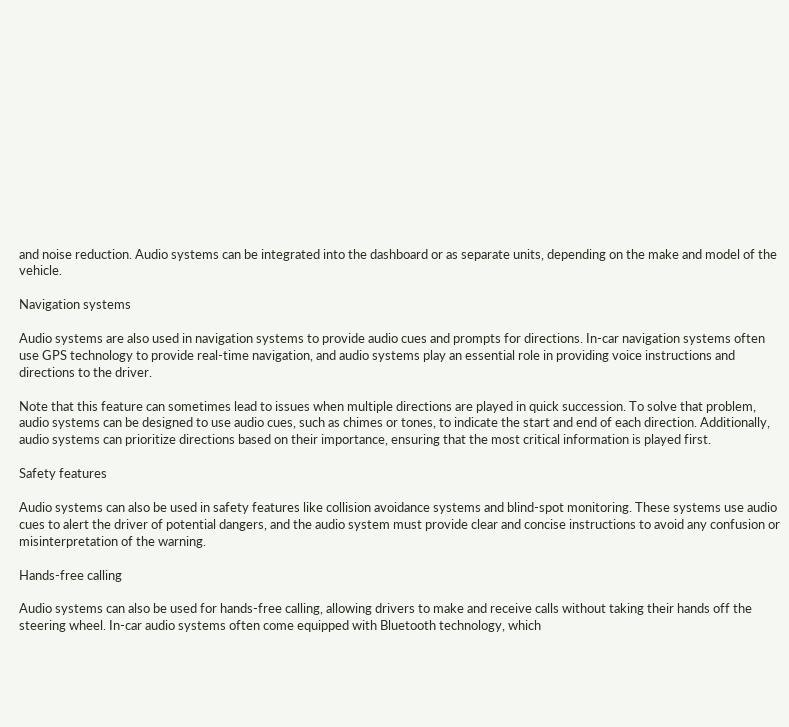and noise reduction. Audio systems can be integrated into the dashboard or as separate units, depending on the make and model of the vehicle.

Navigation systems

Audio systems are also used in navigation systems to provide audio cues and prompts for directions. In-car navigation systems often use GPS technology to provide real-time navigation, and audio systems play an essential role in providing voice instructions and directions to the driver.

Note that this feature can sometimes lead to issues when multiple directions are played in quick succession. To solve that problem, audio systems can be designed to use audio cues, such as chimes or tones, to indicate the start and end of each direction. Additionally, audio systems can prioritize directions based on their importance, ensuring that the most critical information is played first.

Safety features

Audio systems can also be used in safety features like collision avoidance systems and blind-spot monitoring. These systems use audio cues to alert the driver of potential dangers, and the audio system must provide clear and concise instructions to avoid any confusion or misinterpretation of the warning.

Hands-free calling

Audio systems can also be used for hands-free calling, allowing drivers to make and receive calls without taking their hands off the steering wheel. In-car audio systems often come equipped with Bluetooth technology, which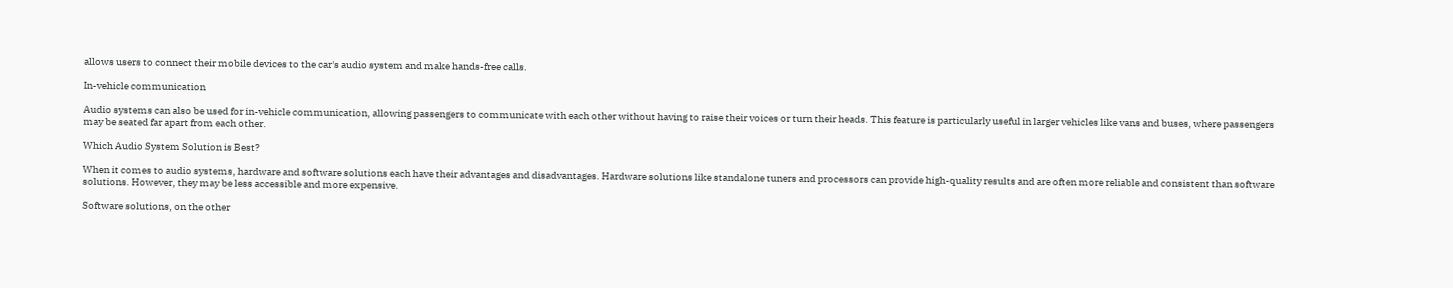allows users to connect their mobile devices to the car's audio system and make hands-free calls.

In-vehicle communication

Audio systems can also be used for in-vehicle communication, allowing passengers to communicate with each other without having to raise their voices or turn their heads. This feature is particularly useful in larger vehicles like vans and buses, where passengers may be seated far apart from each other.

Which Audio System Solution is Best?

When it comes to audio systems, hardware and software solutions each have their advantages and disadvantages. Hardware solutions like standalone tuners and processors can provide high-quality results and are often more reliable and consistent than software solutions. However, they may be less accessible and more expensive.

Software solutions, on the other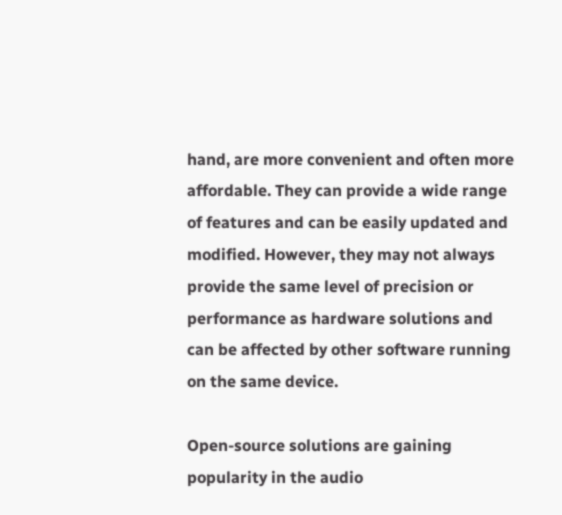hand, are more convenient and often more affordable. They can provide a wide range of features and can be easily updated and modified. However, they may not always provide the same level of precision or performance as hardware solutions and can be affected by other software running on the same device.

Open-source solutions are gaining popularity in the audio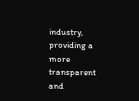industry, providing a more transparent and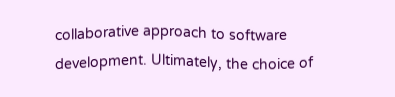collaborative approach to software development. Ultimately, the choice of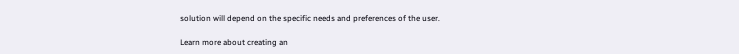solution will depend on the specific needs and preferences of the user.

Learn more about creating an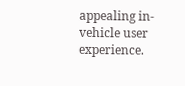appealing in-vehicle user experience.